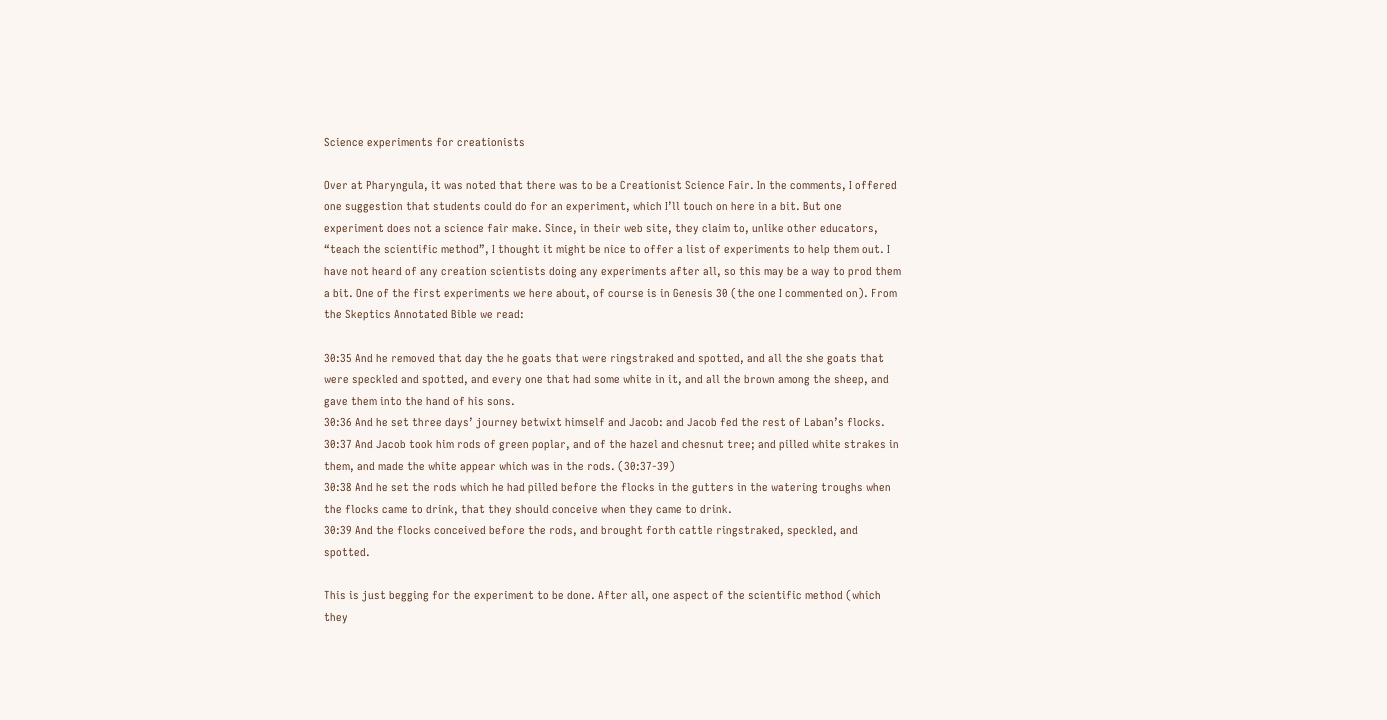Science experiments for creationists

Over at Pharyngula, it was noted that there was to be a Creationist Science Fair. In the comments, I offered one suggestion that students could do for an experiment, which I’ll touch on here in a bit. But one experiment does not a science fair make. Since, in their web site, they claim to, unlike other educators, “teach the scientific method”, I thought it might be nice to offer a list of experiments to help them out. I have not heard of any creation scientists doing any experiments after all, so this may be a way to prod them a bit. One of the first experiments we here about, of course is in Genesis 30 (the one I commented on). From the Skeptics Annotated Bible we read:

30:35 And he removed that day the he goats that were ringstraked and spotted, and all the she goats that were speckled and spotted, and every one that had some white in it, and all the brown among the sheep, and gave them into the hand of his sons.
30:36 And he set three days’ journey betwixt himself and Jacob: and Jacob fed the rest of Laban’s flocks.
30:37 And Jacob took him rods of green poplar, and of the hazel and chesnut tree; and pilled white strakes in them, and made the white appear which was in the rods. (30:37-39)
30:38 And he set the rods which he had pilled before the flocks in the gutters in the watering troughs when the flocks came to drink, that they should conceive when they came to drink.
30:39 And the flocks conceived before the rods, and brought forth cattle ringstraked, speckled, and spotted.

This is just begging for the experiment to be done. After all, one aspect of the scientific method (which they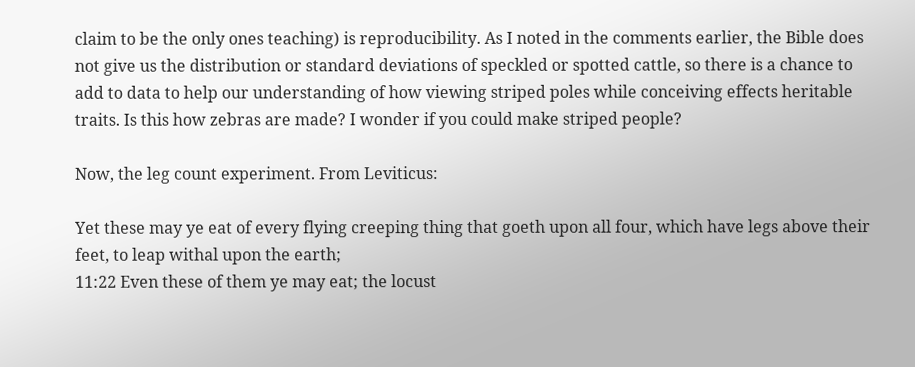claim to be the only ones teaching) is reproducibility. As I noted in the comments earlier, the Bible does not give us the distribution or standard deviations of speckled or spotted cattle, so there is a chance to add to data to help our understanding of how viewing striped poles while conceiving effects heritable traits. Is this how zebras are made? I wonder if you could make striped people?

Now, the leg count experiment. From Leviticus:

Yet these may ye eat of every flying creeping thing that goeth upon all four, which have legs above their feet, to leap withal upon the earth;
11:22 Even these of them ye may eat; the locust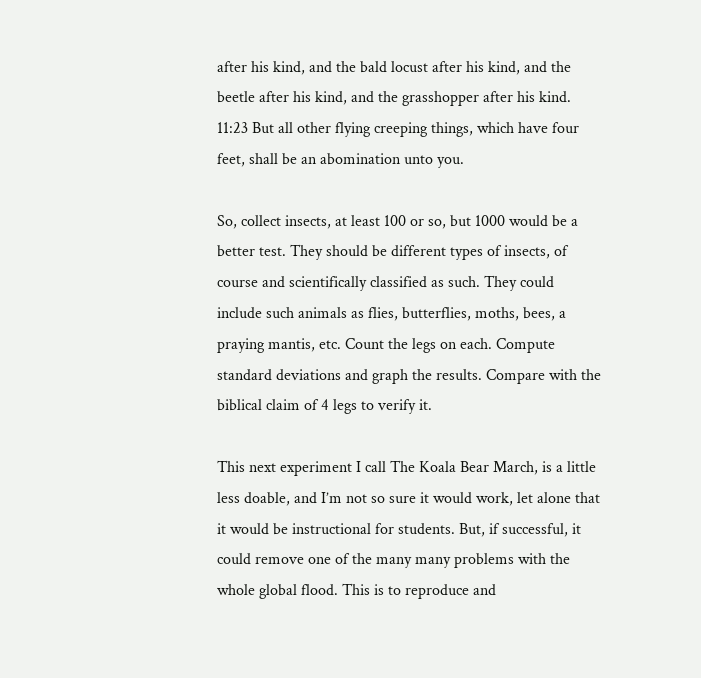after his kind, and the bald locust after his kind, and the beetle after his kind, and the grasshopper after his kind.
11:23 But all other flying creeping things, which have four feet, shall be an abomination unto you.

So, collect insects, at least 100 or so, but 1000 would be a better test. They should be different types of insects, of course and scientifically classified as such. They could include such animals as flies, butterflies, moths, bees, a praying mantis, etc. Count the legs on each. Compute standard deviations and graph the results. Compare with the biblical claim of 4 legs to verify it.

This next experiment I call The Koala Bear March, is a little less doable, and I’m not so sure it would work, let alone that it would be instructional for students. But, if successful, it could remove one of the many many problems with the whole global flood. This is to reproduce and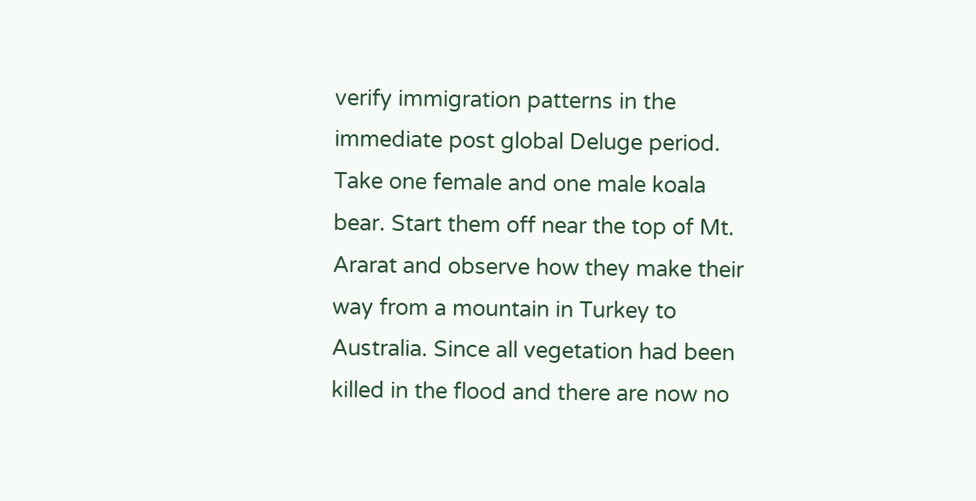verify immigration patterns in the immediate post global Deluge period. Take one female and one male koala bear. Start them off near the top of Mt. Ararat and observe how they make their way from a mountain in Turkey to Australia. Since all vegetation had been killed in the flood and there are now no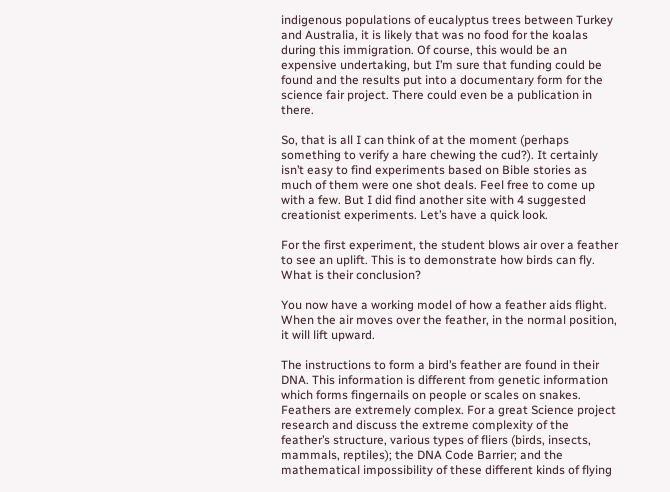indigenous populations of eucalyptus trees between Turkey and Australia, it is likely that was no food for the koalas during this immigration. Of course, this would be an expensive undertaking, but I’m sure that funding could be found and the results put into a documentary form for the science fair project. There could even be a publication in there.

So, that is all I can think of at the moment (perhaps something to verify a hare chewing the cud?). It certainly isn’t easy to find experiments based on Bible stories as much of them were one shot deals. Feel free to come up with a few. But I did find another site with 4 suggested creationist experiments. Let’s have a quick look.

For the first experiment, the student blows air over a feather to see an uplift. This is to demonstrate how birds can fly. What is their conclusion?

You now have a working model of how a feather aids flight. When the air moves over the feather, in the normal position, it will lift upward.

The instructions to form a bird’s feather are found in their DNA. This information is different from genetic information which forms fingernails on people or scales on snakes. Feathers are extremely complex. For a great Science project research and discuss the extreme complexity of the feather’s structure, various types of fliers (birds, insects, mammals, reptiles); the DNA Code Barrier; and the mathematical impossibility of these different kinds of flying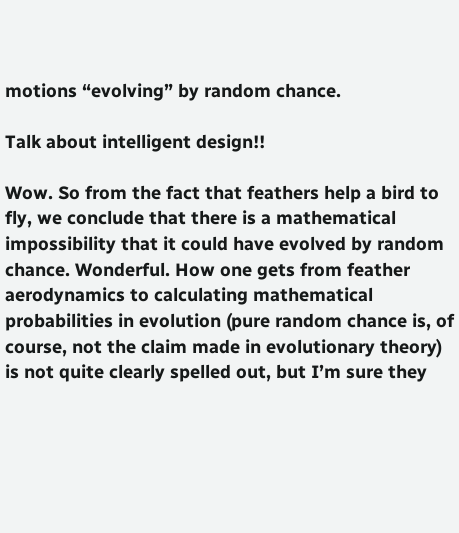motions “evolving” by random chance.

Talk about intelligent design!!

Wow. So from the fact that feathers help a bird to fly, we conclude that there is a mathematical impossibility that it could have evolved by random chance. Wonderful. How one gets from feather aerodynamics to calculating mathematical probabilities in evolution (pure random chance is, of course, not the claim made in evolutionary theory) is not quite clearly spelled out, but I’m sure they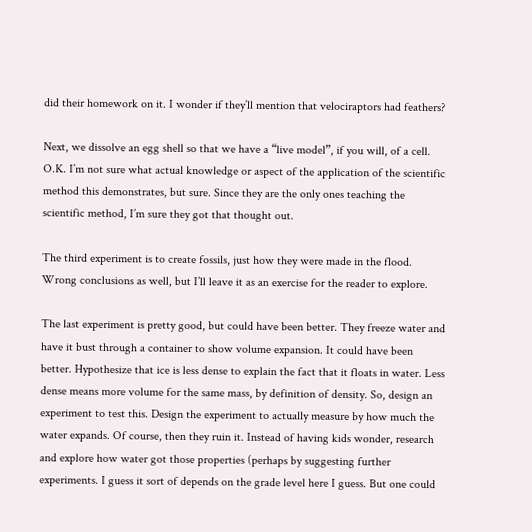did their homework on it. I wonder if they’ll mention that velociraptors had feathers?

Next, we dissolve an egg shell so that we have a “live model”, if you will, of a cell. O.K. I’m not sure what actual knowledge or aspect of the application of the scientific method this demonstrates, but sure. Since they are the only ones teaching the scientific method, I’m sure they got that thought out.

The third experiment is to create fossils, just how they were made in the flood. Wrong conclusions as well, but I’ll leave it as an exercise for the reader to explore.

The last experiment is pretty good, but could have been better. They freeze water and have it bust through a container to show volume expansion. It could have been better. Hypothesize that ice is less dense to explain the fact that it floats in water. Less dense means more volume for the same mass, by definition of density. So, design an experiment to test this. Design the experiment to actually measure by how much the water expands. Of course, then they ruin it. Instead of having kids wonder, research and explore how water got those properties (perhaps by suggesting further experiments. I guess it sort of depends on the grade level here I guess. But one could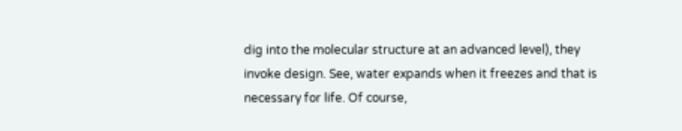dig into the molecular structure at an advanced level), they invoke design. See, water expands when it freezes and that is necessary for life. Of course,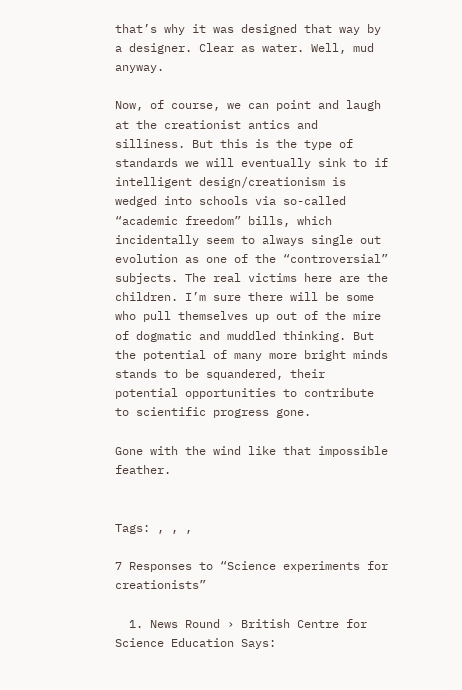that’s why it was designed that way by a designer. Clear as water. Well, mud anyway.

Now, of course, we can point and laugh at the creationist antics and silliness. But this is the type of standards we will eventually sink to if intelligent design/creationism is wedged into schools via so-called “academic freedom” bills, which incidentally seem to always single out evolution as one of the “controversial” subjects. The real victims here are the children. I’m sure there will be some who pull themselves up out of the mire of dogmatic and muddled thinking. But the potential of many more bright minds stands to be squandered, their potential opportunities to contribute to scientific progress gone.

Gone with the wind like that impossible feather.


Tags: , , ,

7 Responses to “Science experiments for creationists”

  1. News Round › British Centre for Science Education Says: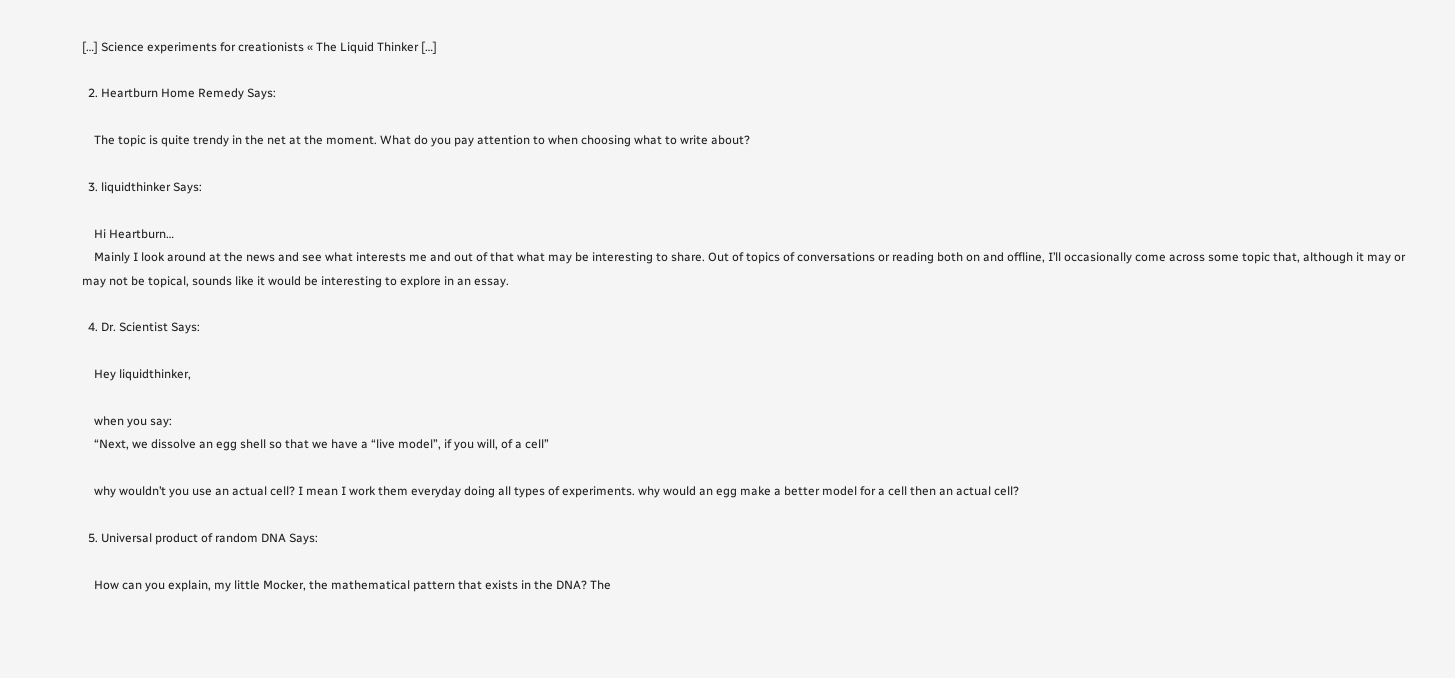[…] Science experiments for creationists « The Liquid Thinker […]

  2. Heartburn Home Remedy Says:

    The topic is quite trendy in the net at the moment. What do you pay attention to when choosing what to write about?

  3. liquidthinker Says:

    Hi Heartburn…
    Mainly I look around at the news and see what interests me and out of that what may be interesting to share. Out of topics of conversations or reading both on and offline, I’ll occasionally come across some topic that, although it may or may not be topical, sounds like it would be interesting to explore in an essay.

  4. Dr. Scientist Says:

    Hey liquidthinker,

    when you say:
    “Next, we dissolve an egg shell so that we have a “live model”, if you will, of a cell”

    why wouldn’t you use an actual cell? I mean I work them everyday doing all types of experiments. why would an egg make a better model for a cell then an actual cell?

  5. Universal product of random DNA Says:

    How can you explain, my little Mocker, the mathematical pattern that exists in the DNA? The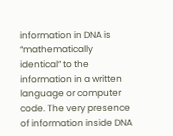information in DNA is “mathematically identical” to the information in a written language or computer code. The very presence of information inside DNA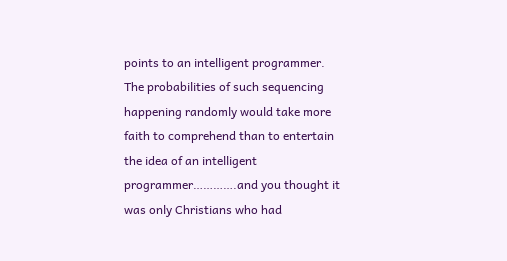points to an intelligent programmer. The probabilities of such sequencing happening randomly would take more faith to comprehend than to entertain the idea of an intelligent programmer………….and you thought it was only Christians who had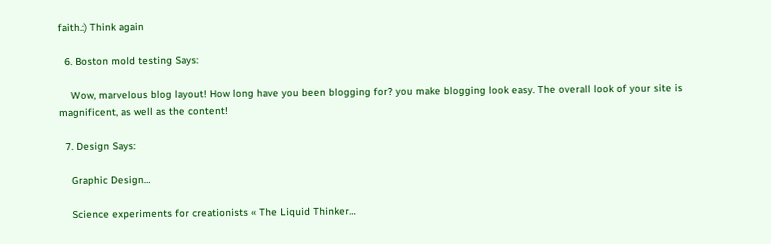faith.:) Think again

  6. Boston mold testing Says:

    Wow, marvelous blog layout! How long have you been blogging for? you make blogging look easy. The overall look of your site is magnificent, as well as the content!

  7. Design Says:

    Graphic Design…

    Science experiments for creationists « The Liquid Thinker…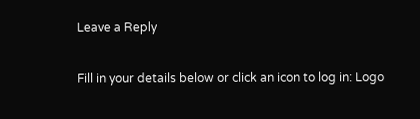Leave a Reply

Fill in your details below or click an icon to log in: Logo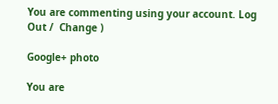You are commenting using your account. Log Out /  Change )

Google+ photo

You are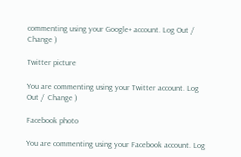commenting using your Google+ account. Log Out /  Change )

Twitter picture

You are commenting using your Twitter account. Log Out /  Change )

Facebook photo

You are commenting using your Facebook account. Log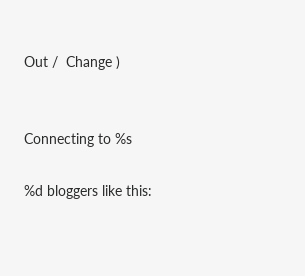Out /  Change )


Connecting to %s

%d bloggers like this: